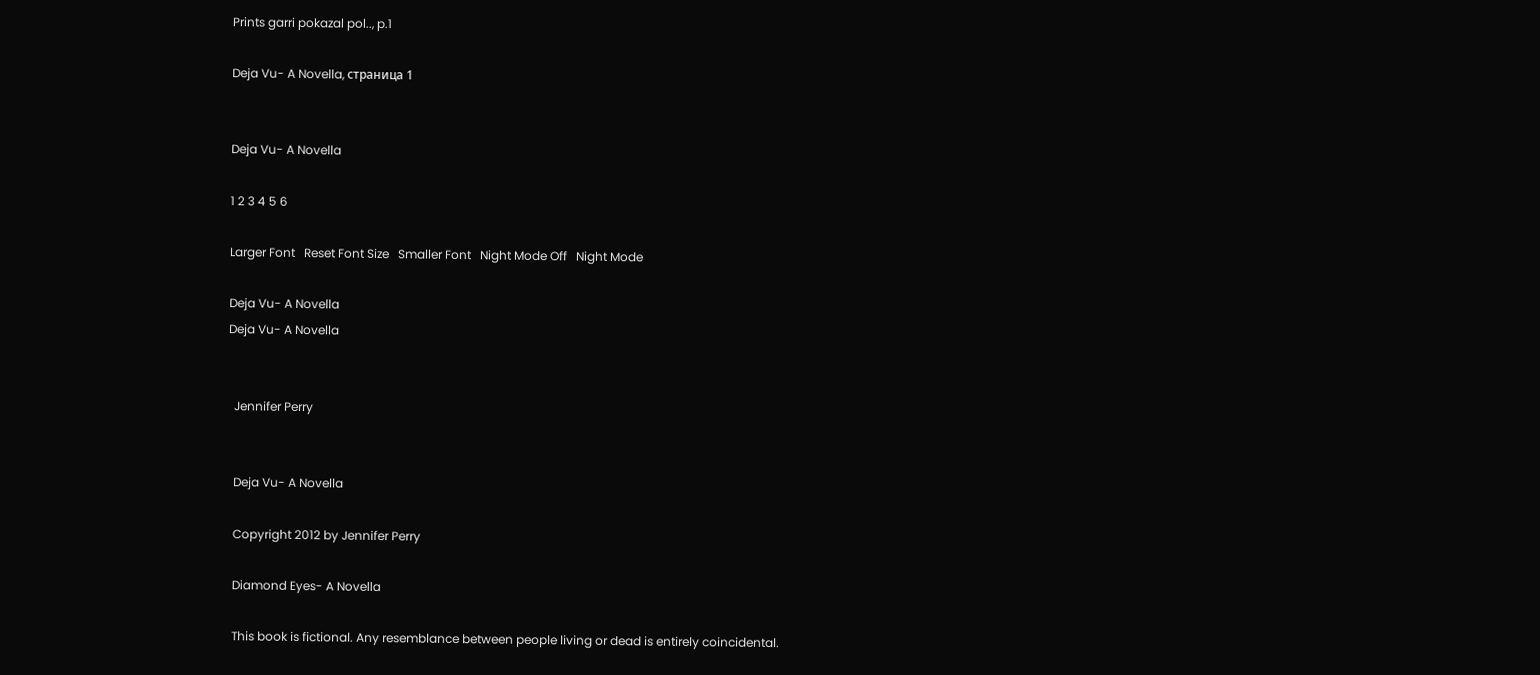Prints garri pokazal pol.., p.1

Deja Vu- A Novella, страница 1


Deja Vu- A Novella

1 2 3 4 5 6

Larger Font   Reset Font Size   Smaller Font   Night Mode Off   Night Mode

Deja Vu- A Novella
Deja Vu- A Novella


  Jennifer Perry


  Deja Vu- A Novella

  Copyright 2012 by Jennifer Perry

  Diamond Eyes- A Novella

  This book is fictional. Any resemblance between people living or dead is entirely coincidental.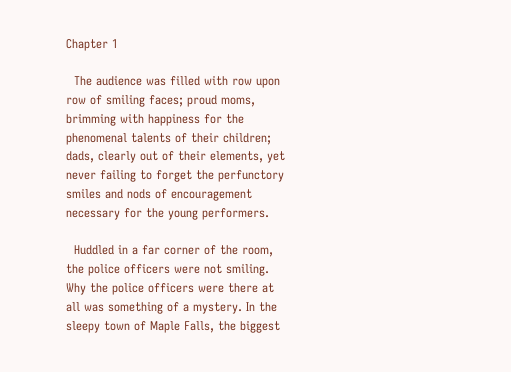Chapter 1

  The audience was filled with row upon row of smiling faces; proud moms, brimming with happiness for the phenomenal talents of their children; dads, clearly out of their elements, yet never failing to forget the perfunctory smiles and nods of encouragement necessary for the young performers.

  Huddled in a far corner of the room, the police officers were not smiling. Why the police officers were there at all was something of a mystery. In the sleepy town of Maple Falls, the biggest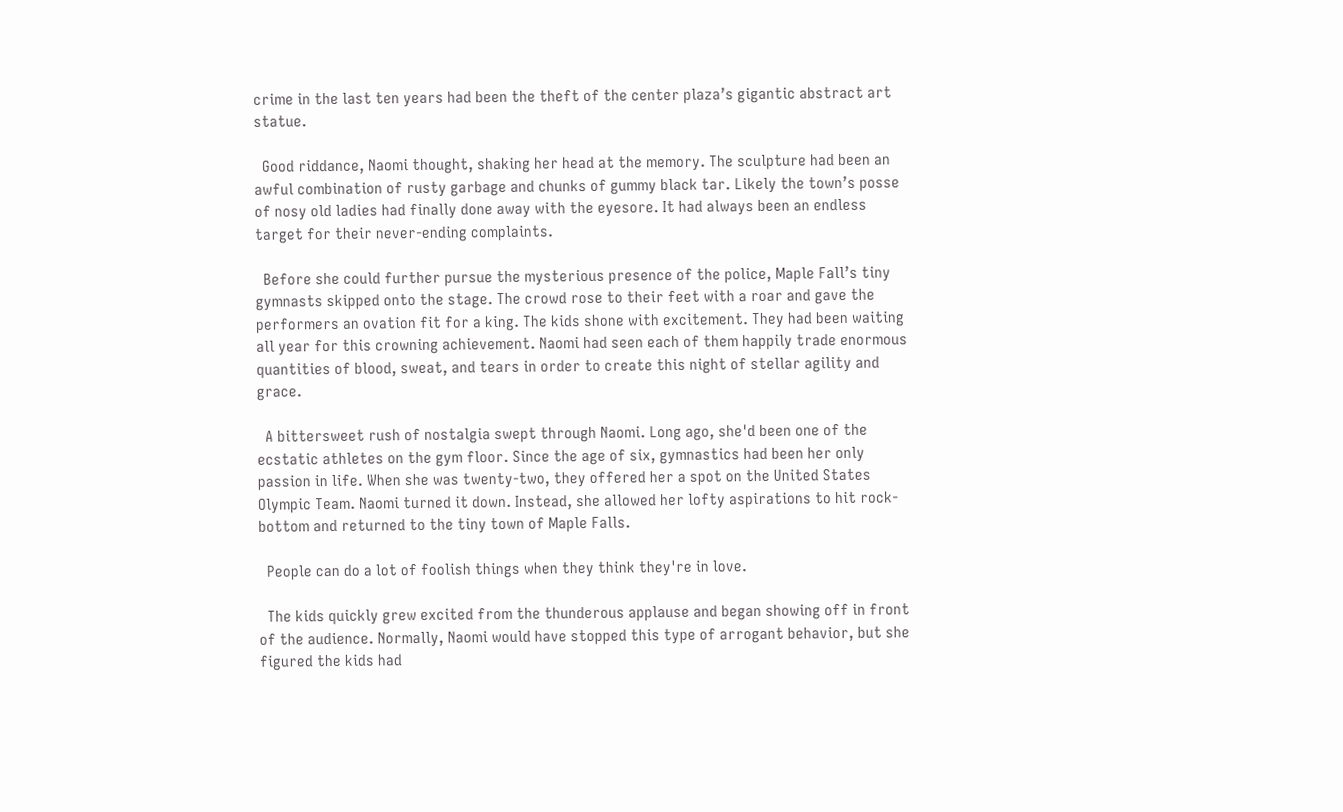crime in the last ten years had been the theft of the center plaza’s gigantic abstract art statue.

  Good riddance, Naomi thought, shaking her head at the memory. The sculpture had been an awful combination of rusty garbage and chunks of gummy black tar. Likely the town’s posse of nosy old ladies had finally done away with the eyesore. It had always been an endless target for their never-ending complaints.

  Before she could further pursue the mysterious presence of the police, Maple Fall’s tiny gymnasts skipped onto the stage. The crowd rose to their feet with a roar and gave the performers an ovation fit for a king. The kids shone with excitement. They had been waiting all year for this crowning achievement. Naomi had seen each of them happily trade enormous quantities of blood, sweat, and tears in order to create this night of stellar agility and grace.

  A bittersweet rush of nostalgia swept through Naomi. Long ago, she'd been one of the ecstatic athletes on the gym floor. Since the age of six, gymnastics had been her only passion in life. When she was twenty-two, they offered her a spot on the United States Olympic Team. Naomi turned it down. Instead, she allowed her lofty aspirations to hit rock-bottom and returned to the tiny town of Maple Falls.

  People can do a lot of foolish things when they think they're in love.

  The kids quickly grew excited from the thunderous applause and began showing off in front of the audience. Normally, Naomi would have stopped this type of arrogant behavior, but she figured the kids had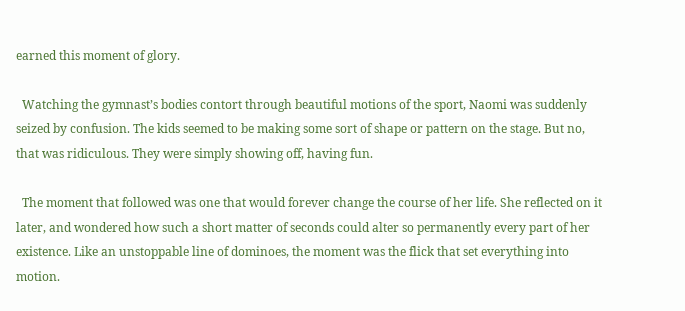earned this moment of glory.

  Watching the gymnast’s bodies contort through beautiful motions of the sport, Naomi was suddenly seized by confusion. The kids seemed to be making some sort of shape or pattern on the stage. But no, that was ridiculous. They were simply showing off, having fun.

  The moment that followed was one that would forever change the course of her life. She reflected on it later, and wondered how such a short matter of seconds could alter so permanently every part of her existence. Like an unstoppable line of dominoes, the moment was the flick that set everything into motion.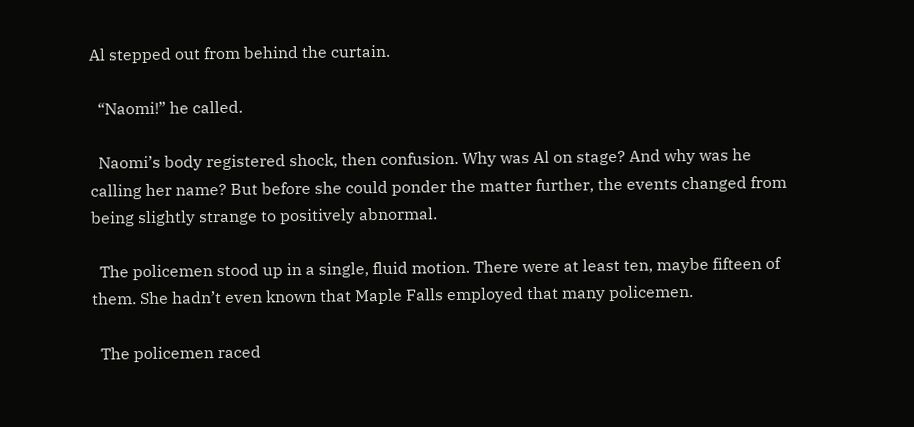Al stepped out from behind the curtain.

  “Naomi!” he called.

  Naomi’s body registered shock, then confusion. Why was Al on stage? And why was he calling her name? But before she could ponder the matter further, the events changed from being slightly strange to positively abnormal.

  The policemen stood up in a single, fluid motion. There were at least ten, maybe fifteen of them. She hadn’t even known that Maple Falls employed that many policemen.

  The policemen raced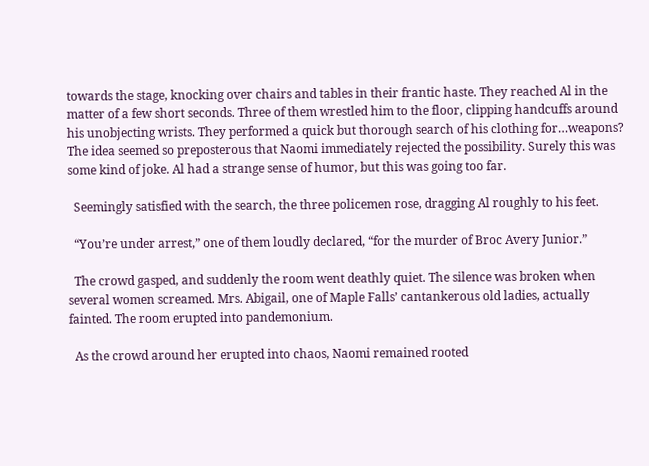towards the stage, knocking over chairs and tables in their frantic haste. They reached Al in the matter of a few short seconds. Three of them wrestled him to the floor, clipping handcuffs around his unobjecting wrists. They performed a quick but thorough search of his clothing for…weapons? The idea seemed so preposterous that Naomi immediately rejected the possibility. Surely this was some kind of joke. Al had a strange sense of humor, but this was going too far.

  Seemingly satisfied with the search, the three policemen rose, dragging Al roughly to his feet.

  “You’re under arrest,” one of them loudly declared, “for the murder of Broc Avery Junior.”

  The crowd gasped, and suddenly the room went deathly quiet. The silence was broken when several women screamed. Mrs. Abigail, one of Maple Falls’ cantankerous old ladies, actually fainted. The room erupted into pandemonium.

  As the crowd around her erupted into chaos, Naomi remained rooted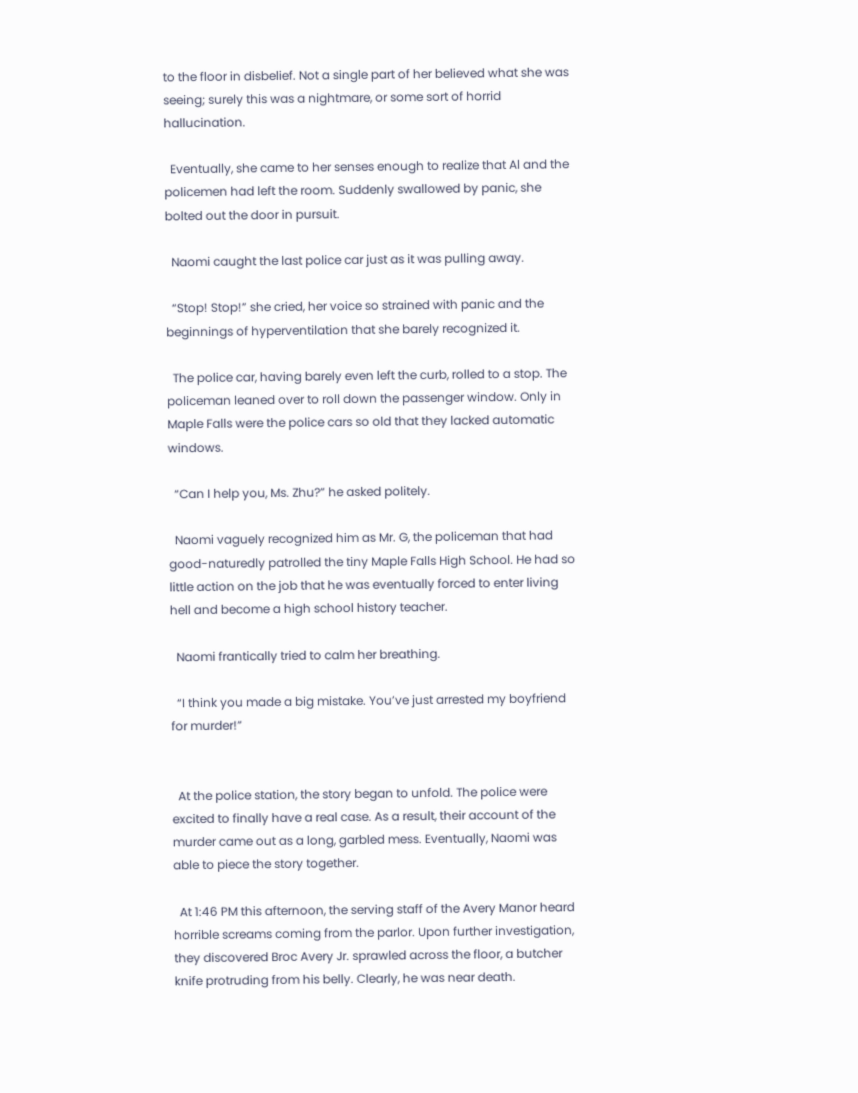to the floor in disbelief. Not a single part of her believed what she was seeing; surely this was a nightmare, or some sort of horrid hallucination.

  Eventually, she came to her senses enough to realize that Al and the policemen had left the room. Suddenly swallowed by panic, she bolted out the door in pursuit.

  Naomi caught the last police car just as it was pulling away.

  “Stop! Stop!” she cried, her voice so strained with panic and the beginnings of hyperventilation that she barely recognized it.

  The police car, having barely even left the curb, rolled to a stop. The policeman leaned over to roll down the passenger window. Only in Maple Falls were the police cars so old that they lacked automatic windows.

  “Can I help you, Ms. Zhu?” he asked politely.

  Naomi vaguely recognized him as Mr. G, the policeman that had good-naturedly patrolled the tiny Maple Falls High School. He had so little action on the job that he was eventually forced to enter living hell and become a high school history teacher.

  Naomi frantically tried to calm her breathing.

  “I think you made a big mistake. You’ve just arrested my boyfriend for murder!”


  At the police station, the story began to unfold. The police were excited to finally have a real case. As a result, their account of the murder came out as a long, garbled mess. Eventually, Naomi was able to piece the story together.

  At 1:46 PM this afternoon, the serving staff of the Avery Manor heard horrible screams coming from the parlor. Upon further investigation, they discovered Broc Avery Jr. sprawled across the floor, a butcher knife protruding from his belly. Clearly, he was near death.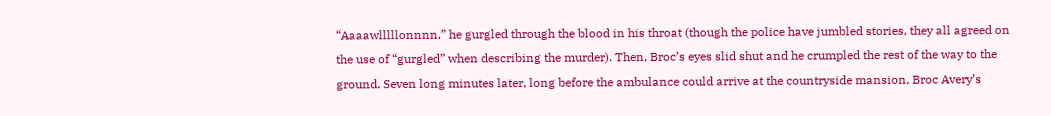“Aaaawlllllonnnn,” he gurgled through the blood in his throat (though the police have jumbled stories, they all agreed on the use of “gurgled” when describing the murder). Then, Broc’s eyes slid shut and he crumpled the rest of the way to the ground. Seven long minutes later, long before the ambulance could arrive at the countryside mansion, Broc Avery’s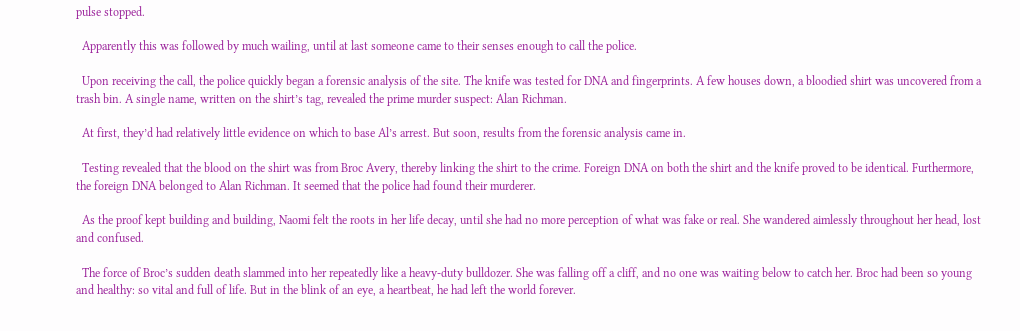pulse stopped.

  Apparently this was followed by much wailing, until at last someone came to their senses enough to call the police.

  Upon receiving the call, the police quickly began a forensic analysis of the site. The knife was tested for DNA and fingerprints. A few houses down, a bloodied shirt was uncovered from a trash bin. A single name, written on the shirt’s tag, revealed the prime murder suspect: Alan Richman.

  At first, they’d had relatively little evidence on which to base Al’s arrest. But soon, results from the forensic analysis came in.

  Testing revealed that the blood on the shirt was from Broc Avery, thereby linking the shirt to the crime. Foreign DNA on both the shirt and the knife proved to be identical. Furthermore, the foreign DNA belonged to Alan Richman. It seemed that the police had found their murderer.

  As the proof kept building and building, Naomi felt the roots in her life decay, until she had no more perception of what was fake or real. She wandered aimlessly throughout her head, lost and confused.

  The force of Broc’s sudden death slammed into her repeatedly like a heavy-duty bulldozer. She was falling off a cliff, and no one was waiting below to catch her. Broc had been so young and healthy: so vital and full of life. But in the blink of an eye, a heartbeat, he had left the world forever.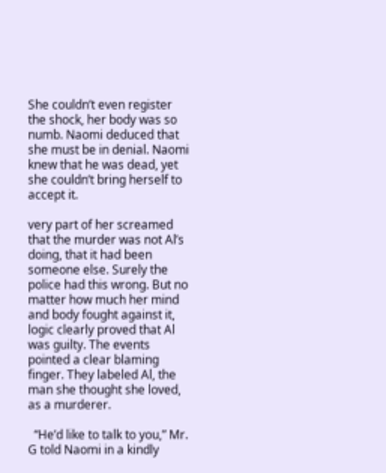She couldn’t even register the shock, her body was so numb. Naomi deduced that she must be in denial. Naomi knew that he was dead, yet she couldn’t bring herself to accept it.

very part of her screamed that the murder was not Al’s doing, that it had been someone else. Surely the police had this wrong. But no matter how much her mind and body fought against it, logic clearly proved that Al was guilty. The events pointed a clear blaming finger. They labeled Al, the man she thought she loved, as a murderer.

  “He’d like to talk to you,” Mr. G told Naomi in a kindly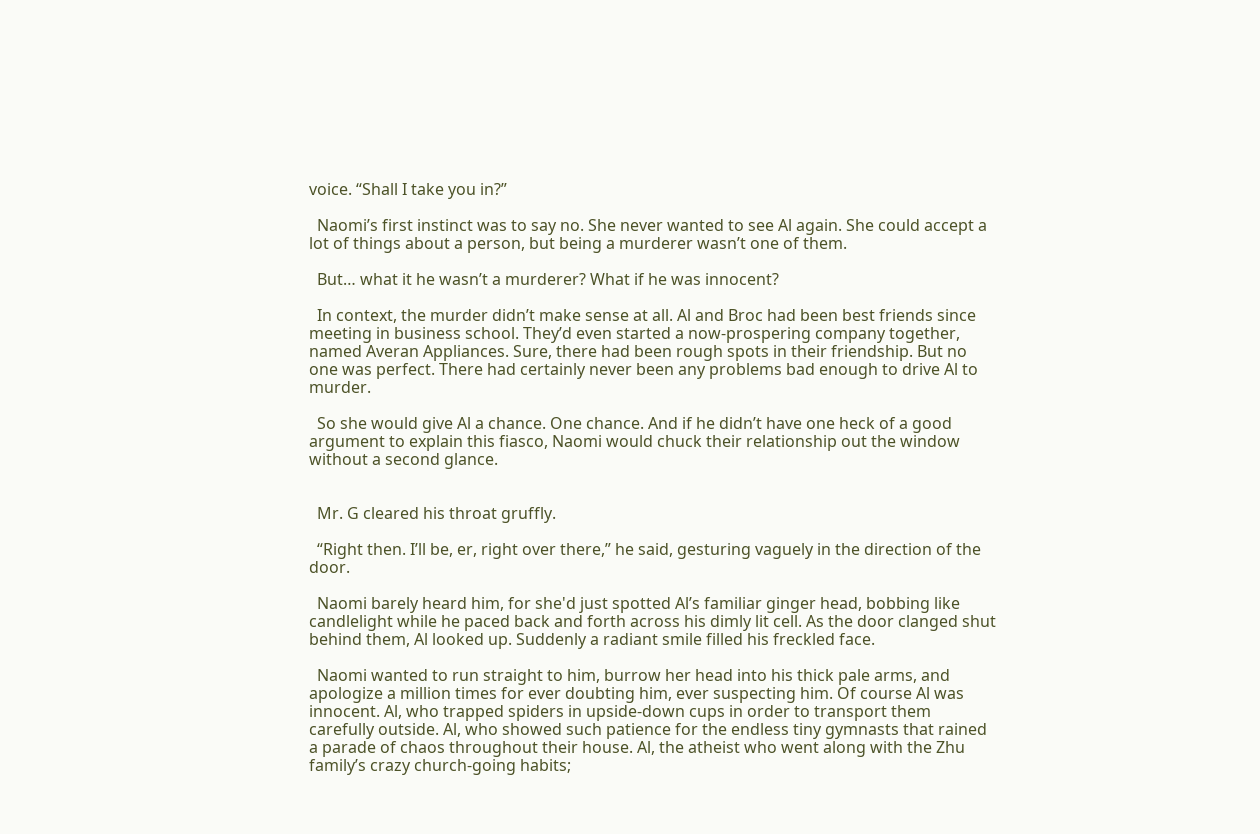voice. “Shall I take you in?”

  Naomi’s first instinct was to say no. She never wanted to see Al again. She could accept a lot of things about a person, but being a murderer wasn’t one of them.

  But… what it he wasn’t a murderer? What if he was innocent?

  In context, the murder didn’t make sense at all. Al and Broc had been best friends since meeting in business school. They’d even started a now-prospering company together, named Averan Appliances. Sure, there had been rough spots in their friendship. But no one was perfect. There had certainly never been any problems bad enough to drive Al to murder.

  So she would give Al a chance. One chance. And if he didn’t have one heck of a good argument to explain this fiasco, Naomi would chuck their relationship out the window without a second glance.


  Mr. G cleared his throat gruffly.

  “Right then. I’ll be, er, right over there,” he said, gesturing vaguely in the direction of the door.

  Naomi barely heard him, for she'd just spotted Al’s familiar ginger head, bobbing like candlelight while he paced back and forth across his dimly lit cell. As the door clanged shut behind them, Al looked up. Suddenly a radiant smile filled his freckled face.

  Naomi wanted to run straight to him, burrow her head into his thick pale arms, and apologize a million times for ever doubting him, ever suspecting him. Of course Al was innocent. Al, who trapped spiders in upside-down cups in order to transport them carefully outside. Al, who showed such patience for the endless tiny gymnasts that rained a parade of chaos throughout their house. Al, the atheist who went along with the Zhu family’s crazy church-going habits;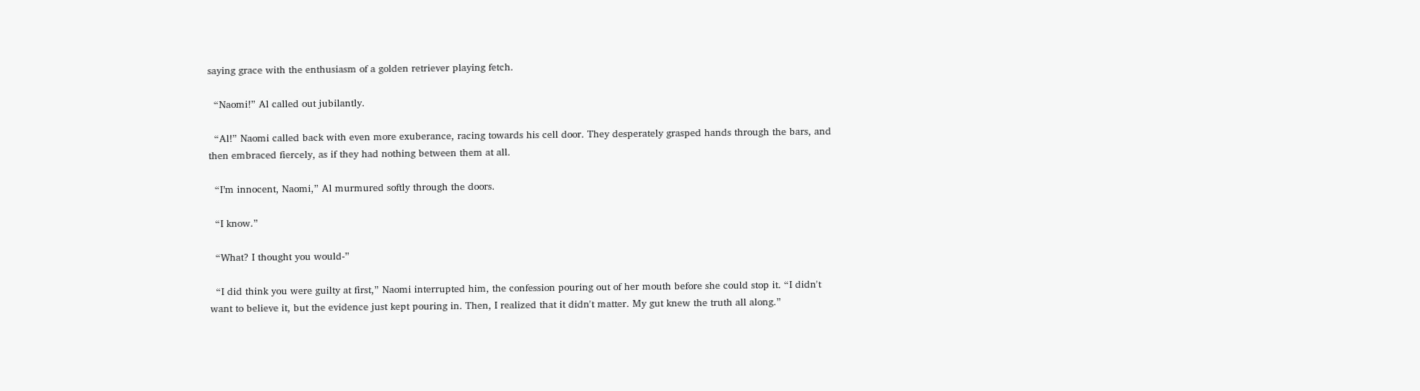saying grace with the enthusiasm of a golden retriever playing fetch.

  “Naomi!” Al called out jubilantly.

  “Al!” Naomi called back with even more exuberance, racing towards his cell door. They desperately grasped hands through the bars, and then embraced fiercely, as if they had nothing between them at all.

  “I’m innocent, Naomi,” Al murmured softly through the doors.

  “I know.”

  “What? I thought you would-”

  “I did think you were guilty at first,” Naomi interrupted him, the confession pouring out of her mouth before she could stop it. “I didn't want to believe it, but the evidence just kept pouring in. Then, I realized that it didn't matter. My gut knew the truth all along.”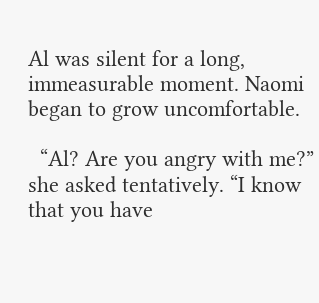Al was silent for a long, immeasurable moment. Naomi began to grow uncomfortable.

  “Al? Are you angry with me?” she asked tentatively. “I know that you have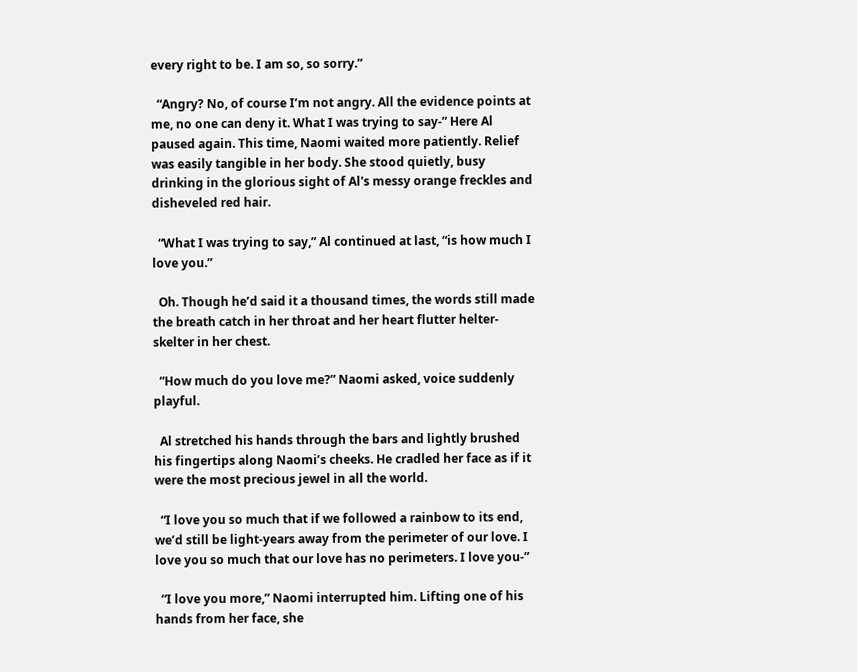every right to be. I am so, so sorry.”

  “Angry? No, of course I’m not angry. All the evidence points at me, no one can deny it. What I was trying to say-” Here Al paused again. This time, Naomi waited more patiently. Relief was easily tangible in her body. She stood quietly, busy drinking in the glorious sight of Al's messy orange freckles and disheveled red hair.

  “What I was trying to say,” Al continued at last, “is how much I love you.”

  Oh. Though he’d said it a thousand times, the words still made the breath catch in her throat and her heart flutter helter-skelter in her chest.

  “How much do you love me?” Naomi asked, voice suddenly playful.

  Al stretched his hands through the bars and lightly brushed his fingertips along Naomi’s cheeks. He cradled her face as if it were the most precious jewel in all the world.

  “I love you so much that if we followed a rainbow to its end, we’d still be light-years away from the perimeter of our love. I love you so much that our love has no perimeters. I love you-”

  “I love you more,” Naomi interrupted him. Lifting one of his hands from her face, she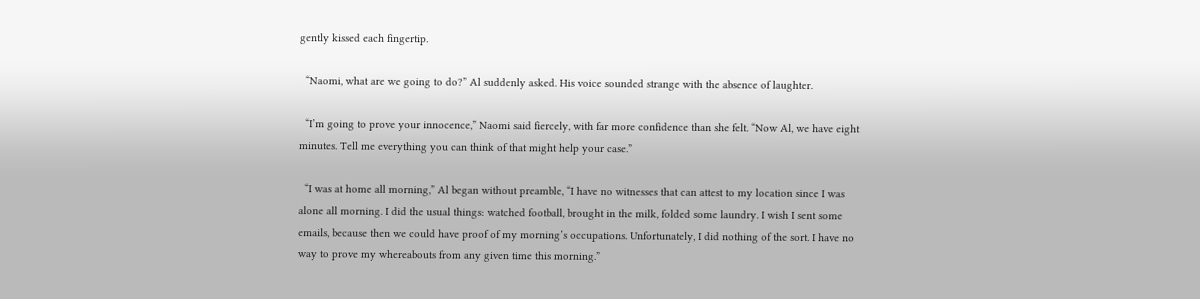gently kissed each fingertip.

  “Naomi, what are we going to do?” Al suddenly asked. His voice sounded strange with the absence of laughter.

  “I’m going to prove your innocence,” Naomi said fiercely, with far more confidence than she felt. “Now Al, we have eight minutes. Tell me everything you can think of that might help your case.”

  “I was at home all morning,” Al began without preamble, “I have no witnesses that can attest to my location since I was alone all morning. I did the usual things: watched football, brought in the milk, folded some laundry. I wish I sent some emails, because then we could have proof of my morning’s occupations. Unfortunately, I did nothing of the sort. I have no way to prove my whereabouts from any given time this morning.”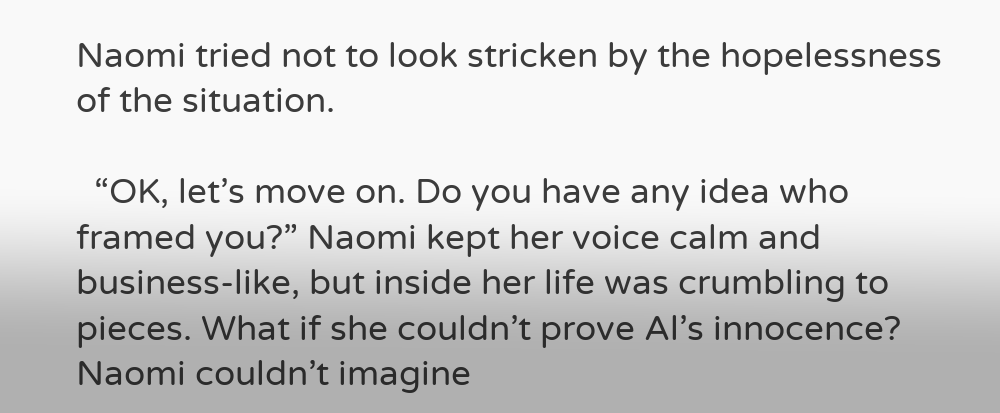Naomi tried not to look stricken by the hopelessness of the situation.

  “OK, let’s move on. Do you have any idea who framed you?” Naomi kept her voice calm and business-like, but inside her life was crumbling to pieces. What if she couldn’t prove Al’s innocence? Naomi couldn’t imagine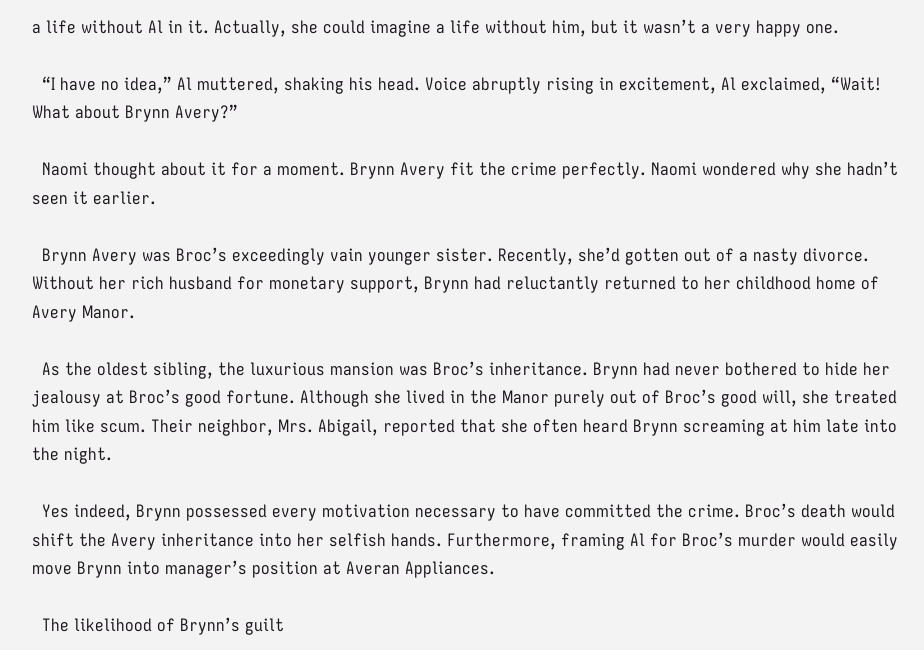a life without Al in it. Actually, she could imagine a life without him, but it wasn’t a very happy one.

  “I have no idea,” Al muttered, shaking his head. Voice abruptly rising in excitement, Al exclaimed, “Wait! What about Brynn Avery?”

  Naomi thought about it for a moment. Brynn Avery fit the crime perfectly. Naomi wondered why she hadn’t seen it earlier.

  Brynn Avery was Broc’s exceedingly vain younger sister. Recently, she’d gotten out of a nasty divorce. Without her rich husband for monetary support, Brynn had reluctantly returned to her childhood home of Avery Manor.

  As the oldest sibling, the luxurious mansion was Broc’s inheritance. Brynn had never bothered to hide her jealousy at Broc’s good fortune. Although she lived in the Manor purely out of Broc’s good will, she treated him like scum. Their neighbor, Mrs. Abigail, reported that she often heard Brynn screaming at him late into the night.

  Yes indeed, Brynn possessed every motivation necessary to have committed the crime. Broc’s death would shift the Avery inheritance into her selfish hands. Furthermore, framing Al for Broc’s murder would easily move Brynn into manager’s position at Averan Appliances.

  The likelihood of Brynn’s guilt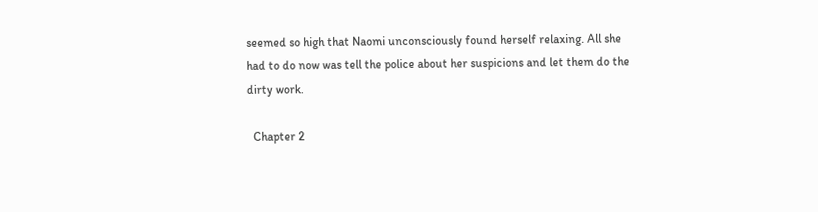seemed so high that Naomi unconsciously found herself relaxing. All she had to do now was tell the police about her suspicions and let them do the dirty work.

  Chapter 2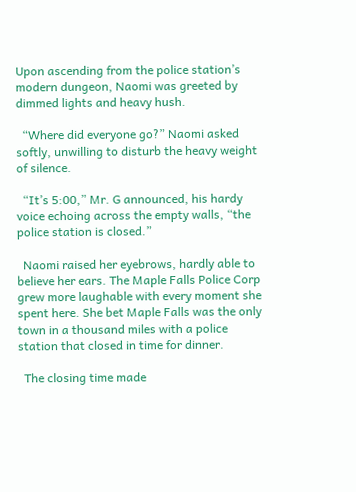Upon ascending from the police station’s modern dungeon, Naomi was greeted by dimmed lights and heavy hush.

  “Where did everyone go?” Naomi asked softly, unwilling to disturb the heavy weight of silence.

  “It’s 5:00,” Mr. G announced, his hardy voice echoing across the empty walls, “the police station is closed.”

  Naomi raised her eyebrows, hardly able to believe her ears. The Maple Falls Police Corp grew more laughable with every moment she spent here. She bet Maple Falls was the only town in a thousand miles with a police station that closed in time for dinner.

  The closing time made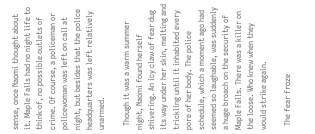sense, once Naomi thought about it. Maple Falls had no night life to think of, no possible outlets of crime. Of course, a policeman or policewoman was left on call at night, but besides that the police headquarters was left relatively unarmed.

  Though it was a warm summer night, Naomi found herself shivering. An icy claw of fear dug its way under her skin, melting and trickling until it inhabited every pore of her body. The police schedule, which a moment ago had seemed so laughable, was suddenly a huge broach on the security of Maple Falls. There was a killer on the loose. Who knew when they would strike again.

  The fear froze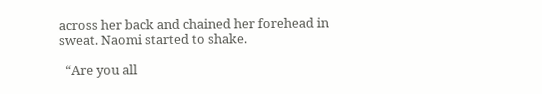across her back and chained her forehead in sweat. Naomi started to shake.

  “Are you all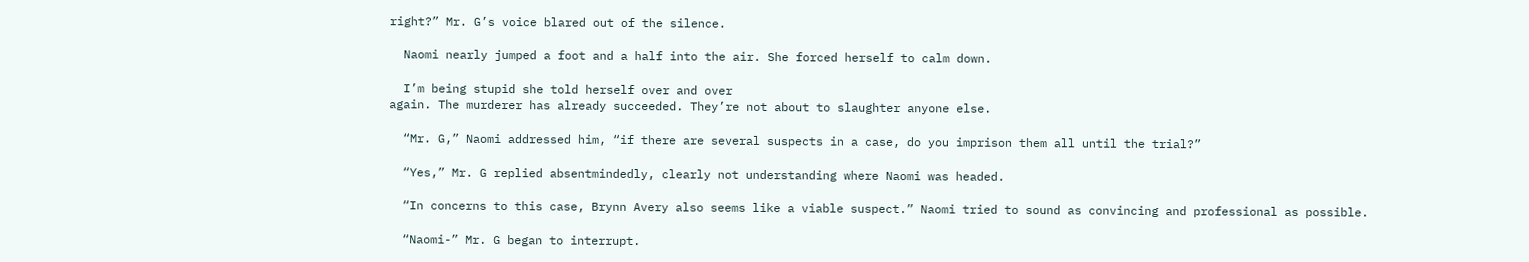right?” Mr. G’s voice blared out of the silence.

  Naomi nearly jumped a foot and a half into the air. She forced herself to calm down.

  I’m being stupid she told herself over and over
again. The murderer has already succeeded. They’re not about to slaughter anyone else.

  “Mr. G,” Naomi addressed him, “if there are several suspects in a case, do you imprison them all until the trial?”

  “Yes,” Mr. G replied absentmindedly, clearly not understanding where Naomi was headed.

  “In concerns to this case, Brynn Avery also seems like a viable suspect.” Naomi tried to sound as convincing and professional as possible.

  “Naomi-” Mr. G began to interrupt.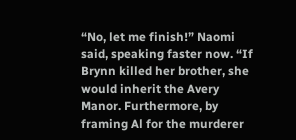“No, let me finish!” Naomi said, speaking faster now. “If Brynn killed her brother, she would inherit the Avery Manor. Furthermore, by framing Al for the murderer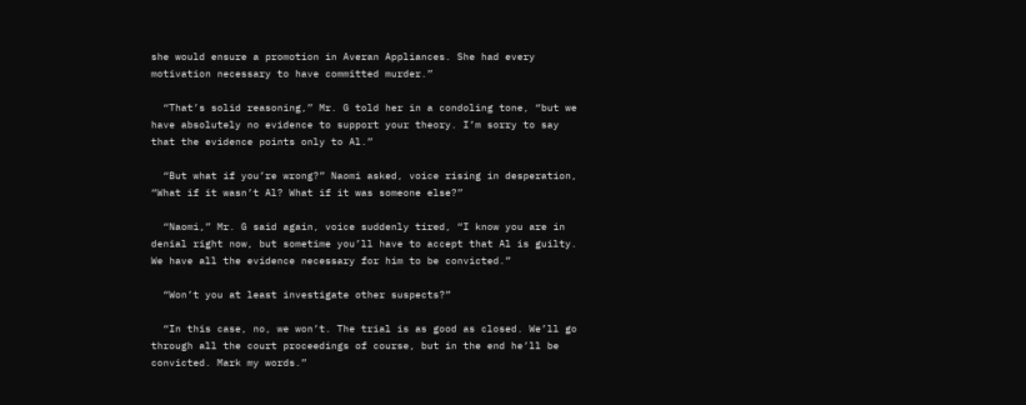she would ensure a promotion in Averan Appliances. She had every motivation necessary to have committed murder.”

  “That’s solid reasoning,” Mr. G told her in a condoling tone, “but we have absolutely no evidence to support your theory. I’m sorry to say that the evidence points only to Al.”

  “But what if you’re wrong?” Naomi asked, voice rising in desperation, “What if it wasn’t Al? What if it was someone else?”

  “Naomi,” Mr. G said again, voice suddenly tired, “I know you are in denial right now, but sometime you’ll have to accept that Al is guilty. We have all the evidence necessary for him to be convicted.”

  “Won’t you at least investigate other suspects?”

  “In this case, no, we won’t. The trial is as good as closed. We’ll go through all the court proceedings of course, but in the end he’ll be convicted. Mark my words.”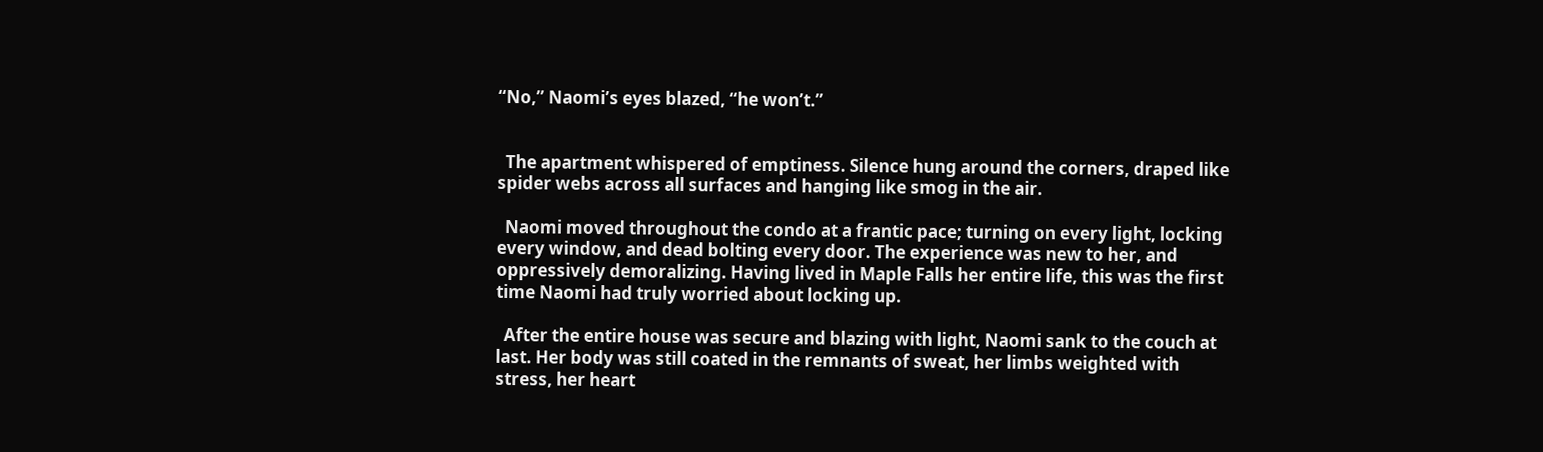“No,” Naomi’s eyes blazed, “he won’t.”


  The apartment whispered of emptiness. Silence hung around the corners, draped like spider webs across all surfaces and hanging like smog in the air.

  Naomi moved throughout the condo at a frantic pace; turning on every light, locking every window, and dead bolting every door. The experience was new to her, and oppressively demoralizing. Having lived in Maple Falls her entire life, this was the first time Naomi had truly worried about locking up.

  After the entire house was secure and blazing with light, Naomi sank to the couch at last. Her body was still coated in the remnants of sweat, her limbs weighted with stress, her heart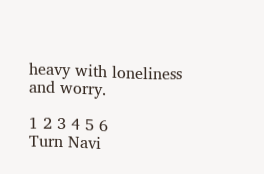heavy with loneliness and worry.

1 2 3 4 5 6
Turn Navi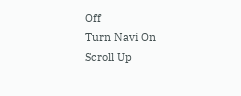Off
Turn Navi On
Scroll Up